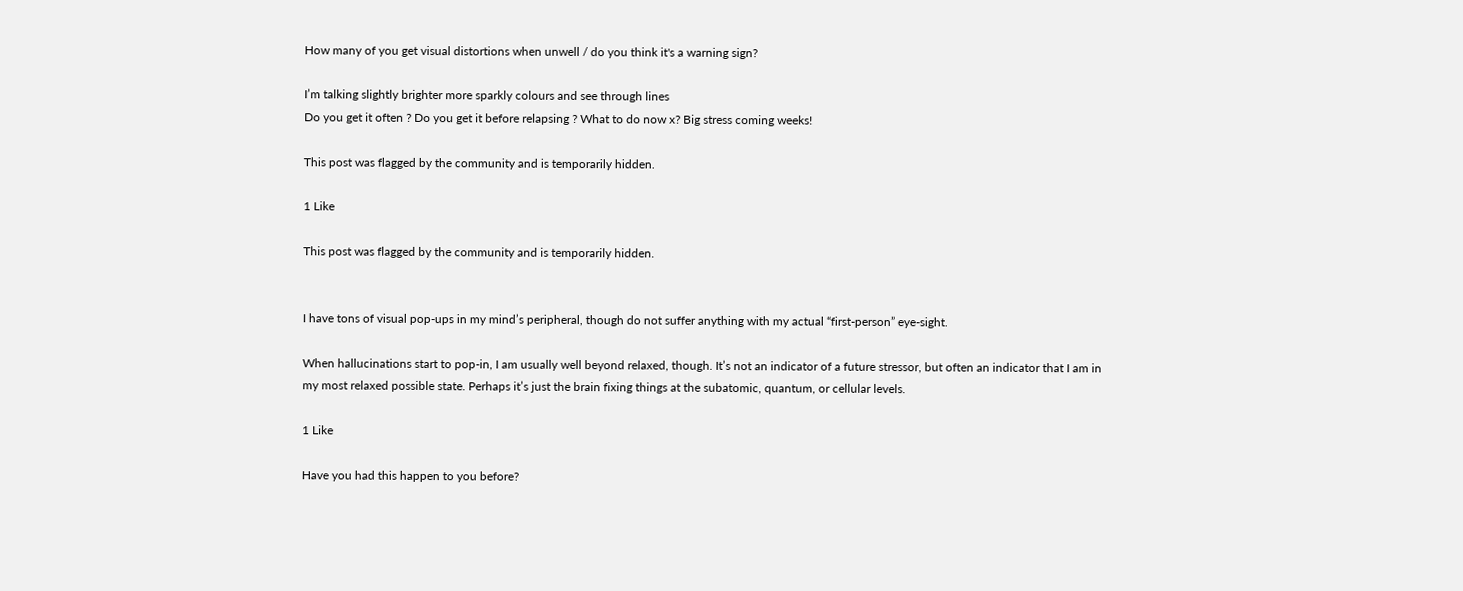How many of you get visual distortions when unwell / do you think it's a warning sign?

I’m talking slightly brighter more sparkly colours and see through lines
Do you get it often ? Do you get it before relapsing ? What to do now x? Big stress coming weeks!

This post was flagged by the community and is temporarily hidden.

1 Like

This post was flagged by the community and is temporarily hidden.


I have tons of visual pop-ups in my mind’s peripheral, though do not suffer anything with my actual “first-person” eye-sight.

When hallucinations start to pop-in, I am usually well beyond relaxed, though. It’s not an indicator of a future stressor, but often an indicator that I am in my most relaxed possible state. Perhaps it’s just the brain fixing things at the subatomic, quantum, or cellular levels.

1 Like

Have you had this happen to you before?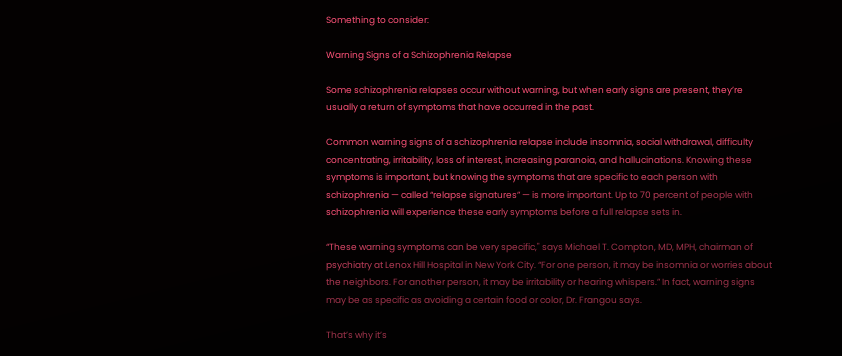Something to consider:

Warning Signs of a Schizophrenia Relapse

Some schizophrenia relapses occur without warning, but when early signs are present, they’re usually a return of symptoms that have occurred in the past.

Common warning signs of a schizophrenia relapse include insomnia, social withdrawal, difficulty concentrating, irritability, loss of interest, increasing paranoia, and hallucinations. Knowing these symptoms is important, but knowing the symptoms that are specific to each person with schizophrenia — called “relapse signatures” — is more important. Up to 70 percent of people with schizophrenia will experience these early symptoms before a full relapse sets in.

“These warning symptoms can be very specific," says Michael T. Compton, MD, MPH, chairman of psychiatry at Lenox Hill Hospital in New York City. “For one person, it may be insomnia or worries about the neighbors. For another person, it may be irritability or hearing whispers.” In fact, warning signs may be as specific as avoiding a certain food or color, Dr. Frangou says.

That’s why it’s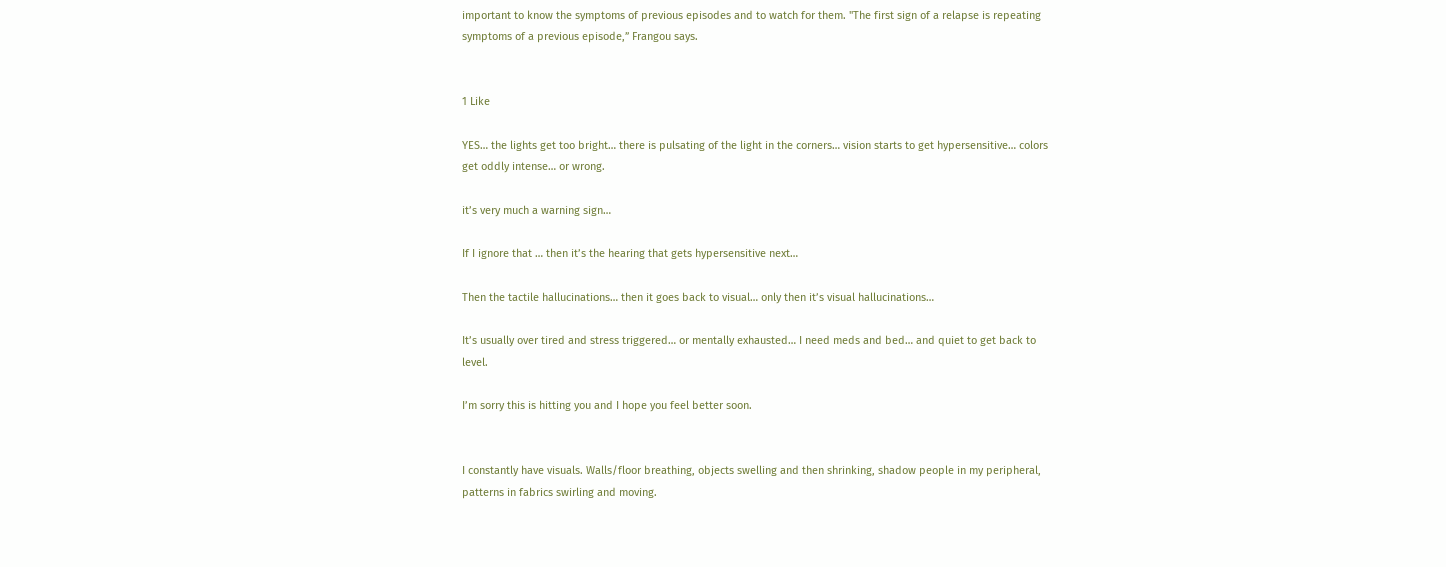important to know the symptoms of previous episodes and to watch for them. "The first sign of a relapse is repeating symptoms of a previous episode,” Frangou says.


1 Like

YES… the lights get too bright… there is pulsating of the light in the corners… vision starts to get hypersensitive… colors get oddly intense… or wrong.

it’s very much a warning sign…

If I ignore that … then it’s the hearing that gets hypersensitive next…

Then the tactile hallucinations… then it goes back to visual… only then it’s visual hallucinations…

It’s usually over tired and stress triggered… or mentally exhausted… I need meds and bed… and quiet to get back to level.

I’m sorry this is hitting you and I hope you feel better soon.


I constantly have visuals. Walls/floor breathing, objects swelling and then shrinking, shadow people in my peripheral, patterns in fabrics swirling and moving.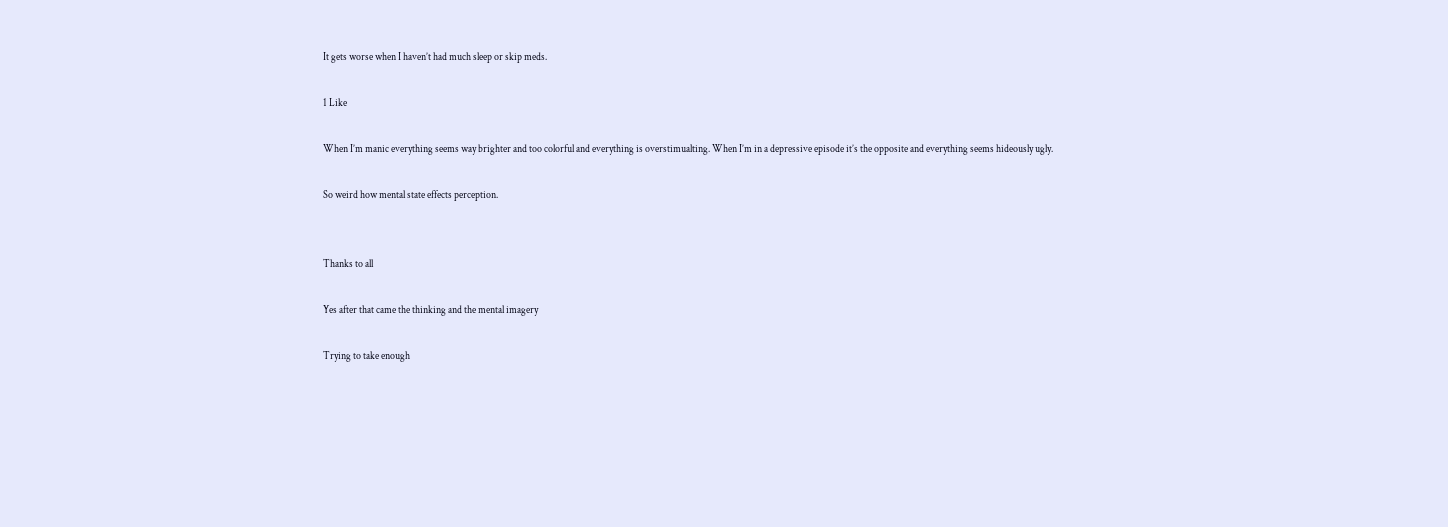It gets worse when I haven’t had much sleep or skip meds.

1 Like

When I’m manic everything seems way brighter and too colorful and everything is overstimualting. When I’m in a depressive episode it’s the opposite and everything seems hideously ugly.

So weird how mental state effects perception.


Thanks to all

Yes after that came the thinking and the mental imagery

Trying to take enough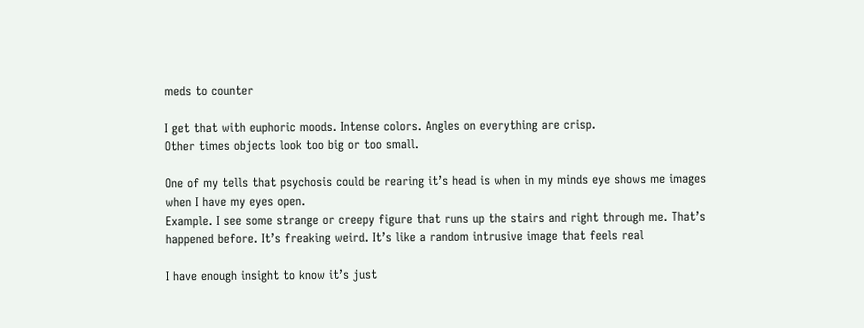meds to counter

I get that with euphoric moods. Intense colors. Angles on everything are crisp.
Other times objects look too big or too small.

One of my tells that psychosis could be rearing it’s head is when in my minds eye shows me images when I have my eyes open.
Example. I see some strange or creepy figure that runs up the stairs and right through me. That’s happened before. It’s freaking weird. It’s like a random intrusive image that feels real

I have enough insight to know it’s just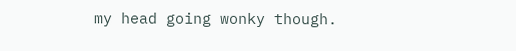my head going wonky though.